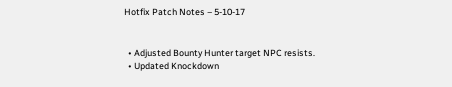Hotfix Patch Notes – 5-10-17


  • Adjusted Bounty Hunter target NPC resists.
  • Updated Knockdown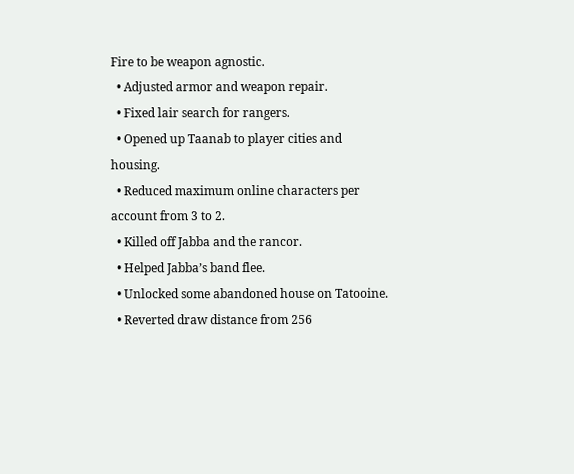Fire to be weapon agnostic.
  • Adjusted armor and weapon repair.
  • Fixed lair search for rangers.
  • Opened up Taanab to player cities and housing.
  • Reduced maximum online characters per account from 3 to 2.
  • Killed off Jabba and the rancor.
  • Helped Jabba’s band flee.
  • Unlocked some abandoned house on Tatooine.
  • Reverted draw distance from 256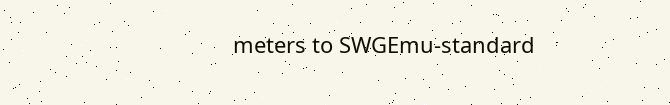meters to SWGEmu-standard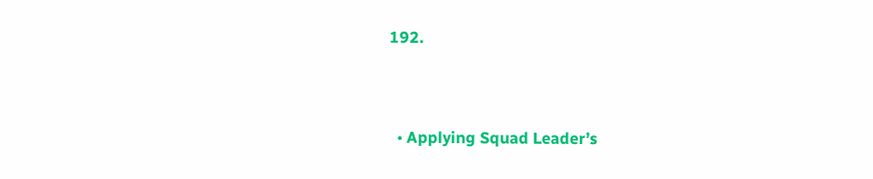192.


  • Applying Squad Leader’s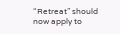“Retreat” should now apply to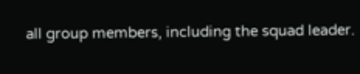all group members, including the squad leader.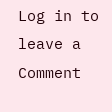Log in to leave a Comment